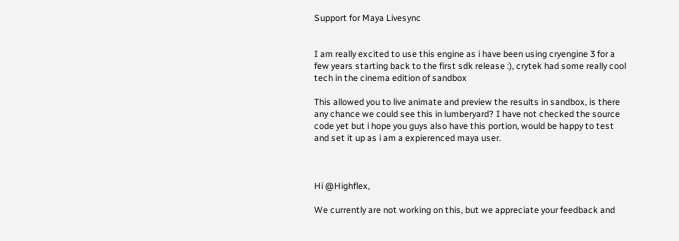Support for Maya Livesync


I am really excited to use this engine as i have been using cryengine 3 for a few years starting back to the first sdk release :), crytek had some really cool tech in the cinema edition of sandbox

This allowed you to live animate and preview the results in sandbox, is there any chance we could see this in lumberyard? I have not checked the source code yet but i hope you guys also have this portion, would be happy to test and set it up as i am a expierenced maya user.



Hi @Highflex,

We currently are not working on this, but we appreciate your feedback and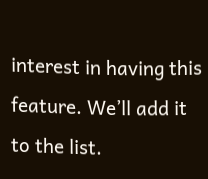interest in having this feature. We’ll add it to the list.